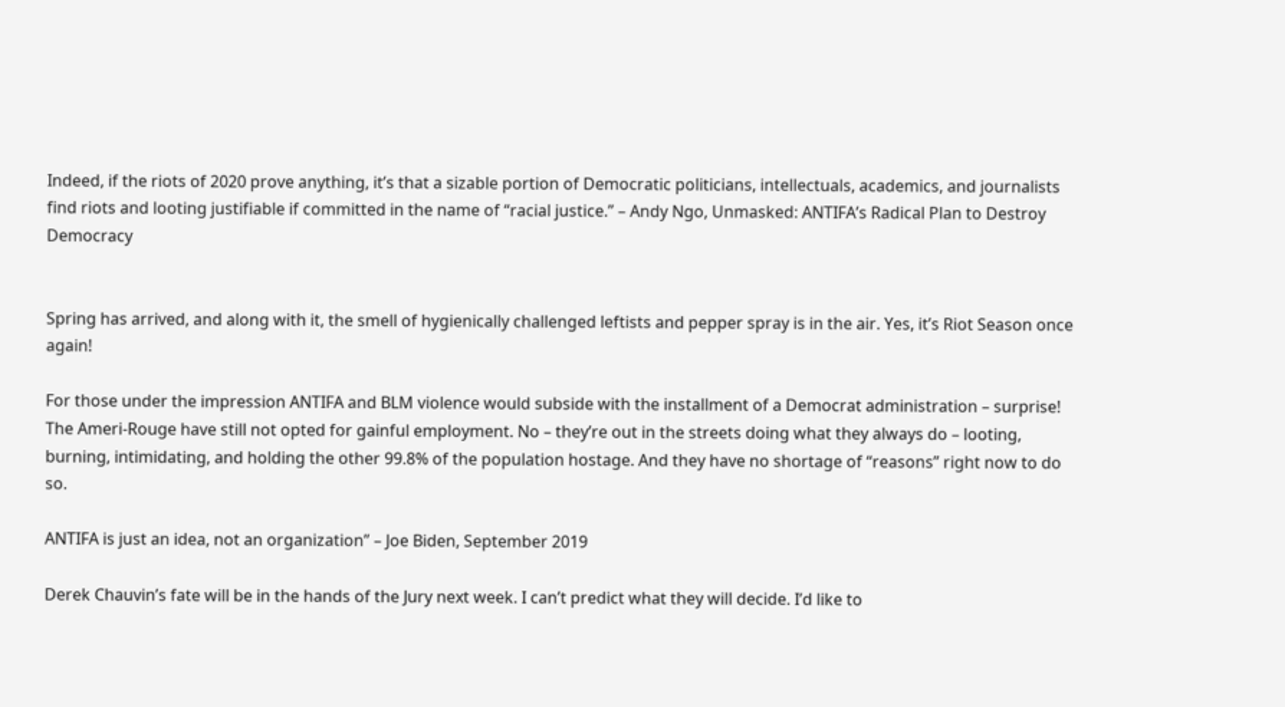Indeed, if the riots of 2020 prove anything, it’s that a sizable portion of Democratic politicians, intellectuals, academics, and journalists find riots and looting justifiable if committed in the name of “racial justice.” – Andy Ngo, Unmasked: ANTIFA’s Radical Plan to Destroy Democracy


Spring has arrived, and along with it, the smell of hygienically challenged leftists and pepper spray is in the air. Yes, it’s Riot Season once again!

For those under the impression ANTIFA and BLM violence would subside with the installment of a Democrat administration – surprise! The Ameri-Rouge have still not opted for gainful employment. No – they’re out in the streets doing what they always do – looting, burning, intimidating, and holding the other 99.8% of the population hostage. And they have no shortage of “reasons” right now to do so.

ANTIFA is just an idea, not an organization” – Joe Biden, September 2019

Derek Chauvin’s fate will be in the hands of the Jury next week. I can’t predict what they will decide. I’d like to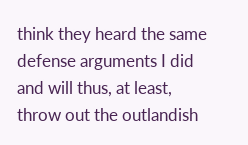think they heard the same defense arguments I did and will thus, at least, throw out the outlandish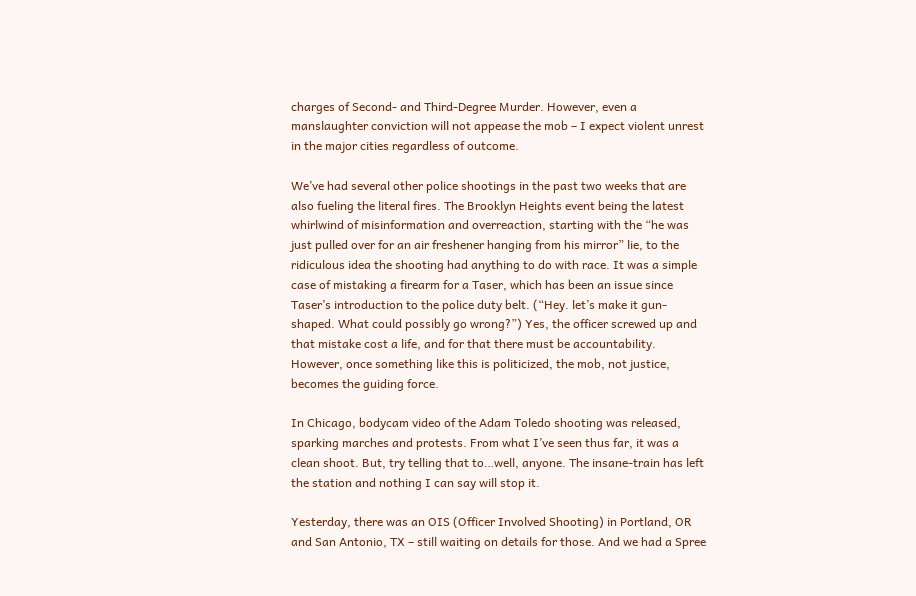charges of Second- and Third-Degree Murder. However, even a manslaughter conviction will not appease the mob – I expect violent unrest in the major cities regardless of outcome.

We’ve had several other police shootings in the past two weeks that are also fueling the literal fires. The Brooklyn Heights event being the latest whirlwind of misinformation and overreaction, starting with the “he was just pulled over for an air freshener hanging from his mirror” lie, to the ridiculous idea the shooting had anything to do with race. It was a simple case of mistaking a firearm for a Taser, which has been an issue since Taser’s introduction to the police duty belt. (“Hey. let’s make it gun-shaped. What could possibly go wrong?”) Yes, the officer screwed up and that mistake cost a life, and for that there must be accountability. However, once something like this is politicized, the mob, not justice, becomes the guiding force.

In Chicago, bodycam video of the Adam Toledo shooting was released, sparking marches and protests. From what I’ve seen thus far, it was a clean shoot. But, try telling that to…well, anyone. The insane-train has left the station and nothing I can say will stop it.

Yesterday, there was an OIS (Officer Involved Shooting) in Portland, OR and San Antonio, TX – still waiting on details for those. And we had a Spree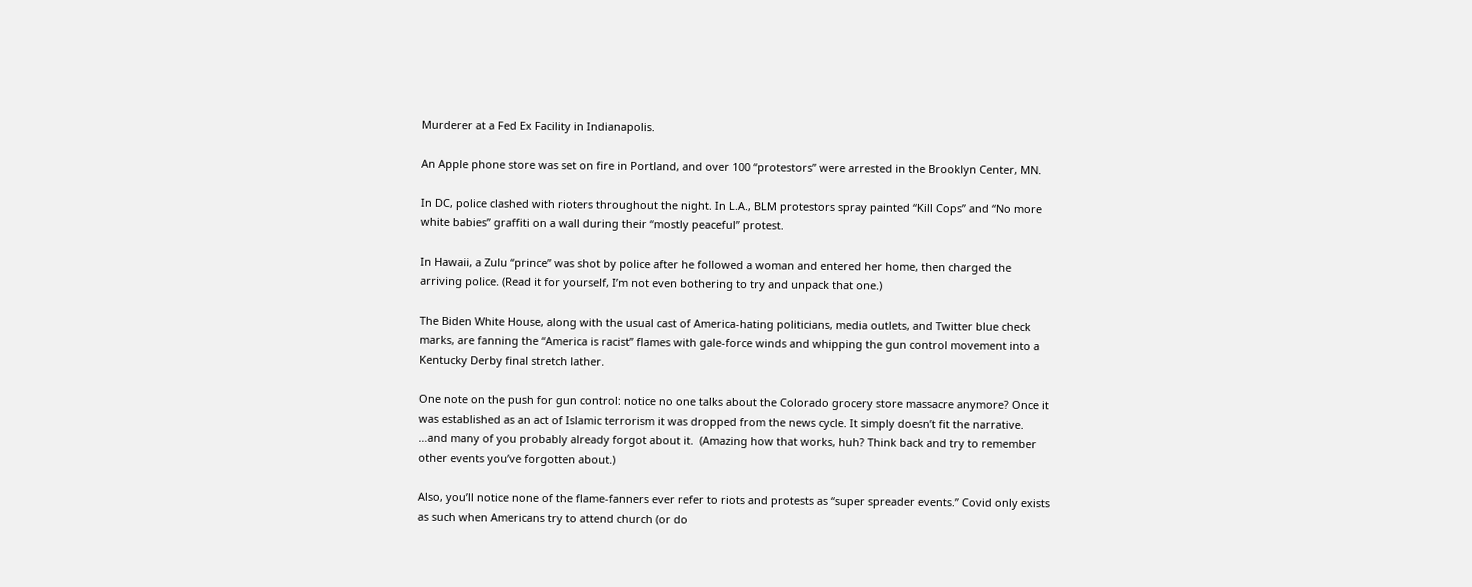Murderer at a Fed Ex Facility in Indianapolis.

An Apple phone store was set on fire in Portland, and over 100 “protestors” were arrested in the Brooklyn Center, MN.

In DC, police clashed with rioters throughout the night. In L.A., BLM protestors spray painted “Kill Cops” and “No more white babies” graffiti on a wall during their “mostly peaceful” protest.

In Hawaii, a Zulu “prince” was shot by police after he followed a woman and entered her home, then charged the arriving police. (Read it for yourself, I’m not even bothering to try and unpack that one.)

The Biden White House, along with the usual cast of America-hating politicians, media outlets, and Twitter blue check marks, are fanning the “America is racist” flames with gale-force winds and whipping the gun control movement into a Kentucky Derby final stretch lather.

One note on the push for gun control: notice no one talks about the Colorado grocery store massacre anymore? Once it was established as an act of Islamic terrorism it was dropped from the news cycle. It simply doesn’t fit the narrative. …and many of you probably already forgot about it.  (Amazing how that works, huh? Think back and try to remember other events you’ve forgotten about.)

Also, you’ll notice none of the flame-fanners ever refer to riots and protests as “super spreader events.” Covid only exists as such when Americans try to attend church (or do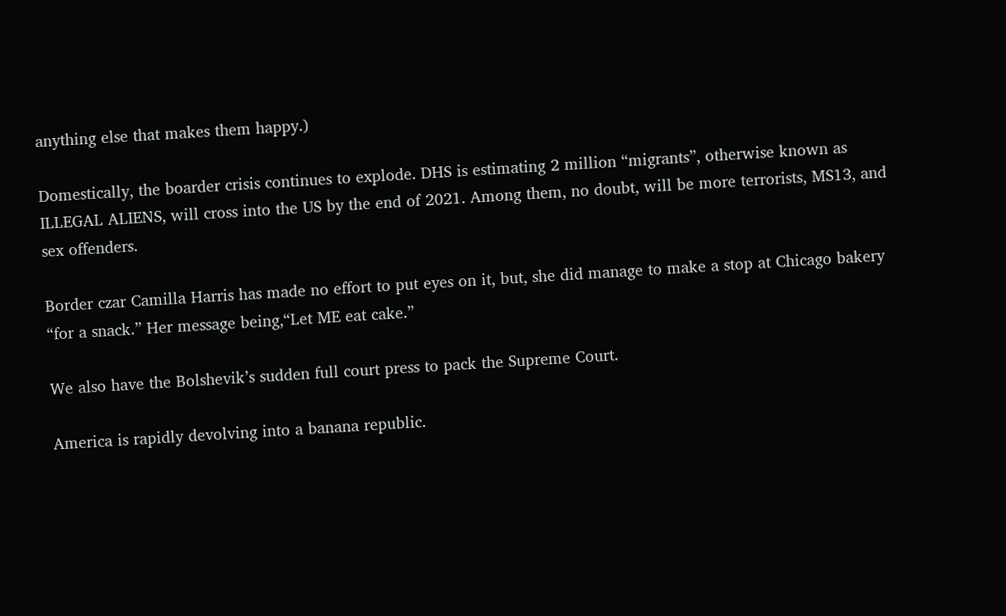anything else that makes them happy.)

Domestically, the boarder crisis continues to explode. DHS is estimating 2 million “migrants”, otherwise known as ILLEGAL ALIENS, will cross into the US by the end of 2021. Among them, no doubt, will be more terrorists, MS13, and sex offenders.

Border czar Camilla Harris has made no effort to put eyes on it, but, she did manage to make a stop at Chicago bakery “for a snack.” Her message being,“Let ME eat cake.”

We also have the Bolshevik’s sudden full court press to pack the Supreme Court.

America is rapidly devolving into a banana republic.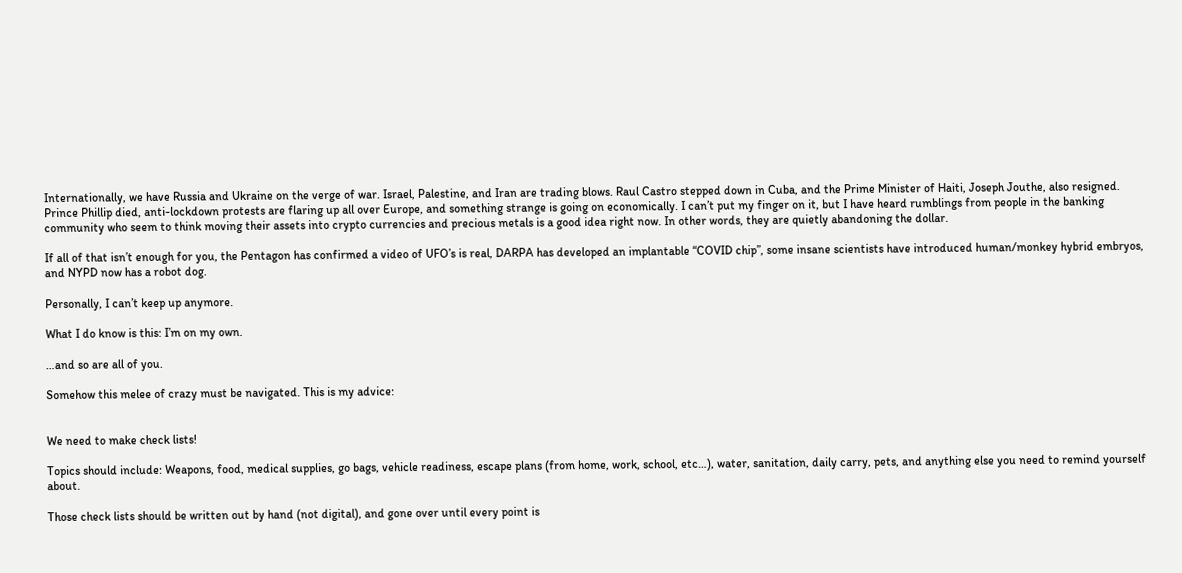Internationally, we have Russia and Ukraine on the verge of war. Israel, Palestine, and Iran are trading blows. Raul Castro stepped down in Cuba, and the Prime Minister of Haiti, Joseph Jouthe, also resigned. Prince Phillip died, anti-lockdown protests are flaring up all over Europe, and something strange is going on economically. I can’t put my finger on it, but I have heard rumblings from people in the banking community who seem to think moving their assets into crypto currencies and precious metals is a good idea right now. In other words, they are quietly abandoning the dollar.

If all of that isn’t enough for you, the Pentagon has confirmed a video of UFO’s is real, DARPA has developed an implantable “COVID chip”, some insane scientists have introduced human/monkey hybrid embryos, and NYPD now has a robot dog.

Personally, I can’t keep up anymore.

What I do know is this: I’m on my own.

…and so are all of you.

Somehow this melee of crazy must be navigated. This is my advice:


We need to make check lists!

Topics should include: Weapons, food, medical supplies, go bags, vehicle readiness, escape plans (from home, work, school, etc…), water, sanitation, daily carry, pets, and anything else you need to remind yourself about.

Those check lists should be written out by hand (not digital), and gone over until every point is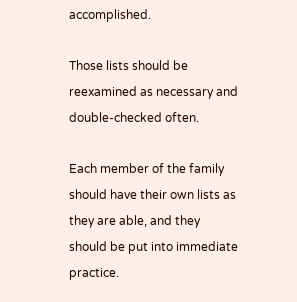accomplished.

Those lists should be reexamined as necessary and double-checked often.

Each member of the family should have their own lists as they are able, and they should be put into immediate practice.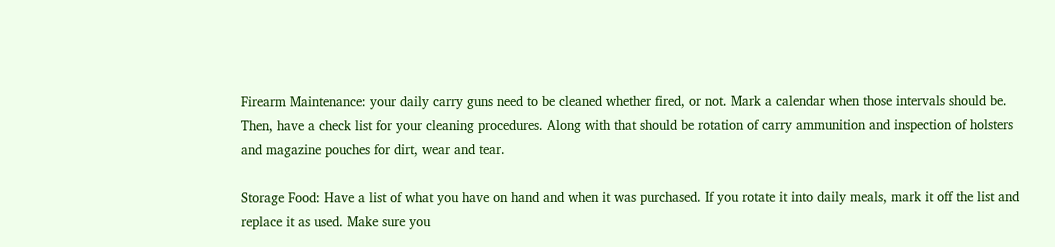Firearm Maintenance: your daily carry guns need to be cleaned whether fired, or not. Mark a calendar when those intervals should be. Then, have a check list for your cleaning procedures. Along with that should be rotation of carry ammunition and inspection of holsters and magazine pouches for dirt, wear and tear.

Storage Food: Have a list of what you have on hand and when it was purchased. If you rotate it into daily meals, mark it off the list and replace it as used. Make sure you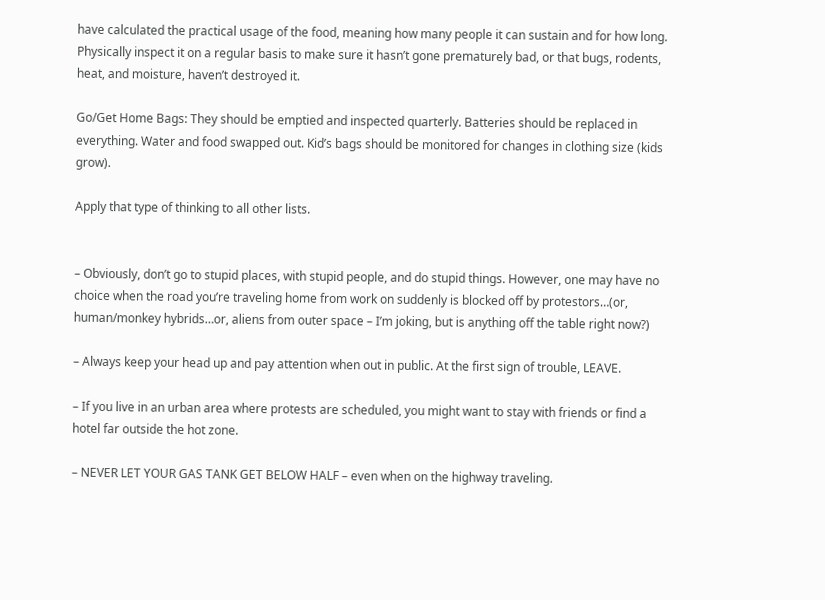have calculated the practical usage of the food, meaning how many people it can sustain and for how long. Physically inspect it on a regular basis to make sure it hasn’t gone prematurely bad, or that bugs, rodents, heat, and moisture, haven’t destroyed it.

Go/Get Home Bags: They should be emptied and inspected quarterly. Batteries should be replaced in everything. Water and food swapped out. Kid’s bags should be monitored for changes in clothing size (kids grow).

Apply that type of thinking to all other lists.


– Obviously, don’t go to stupid places, with stupid people, and do stupid things. However, one may have no choice when the road you’re traveling home from work on suddenly is blocked off by protestors…(or, human/monkey hybrids…or, aliens from outer space – I’m joking, but is anything off the table right now?)

– Always keep your head up and pay attention when out in public. At the first sign of trouble, LEAVE.

– If you live in an urban area where protests are scheduled, you might want to stay with friends or find a hotel far outside the hot zone.

– NEVER LET YOUR GAS TANK GET BELOW HALF – even when on the highway traveling.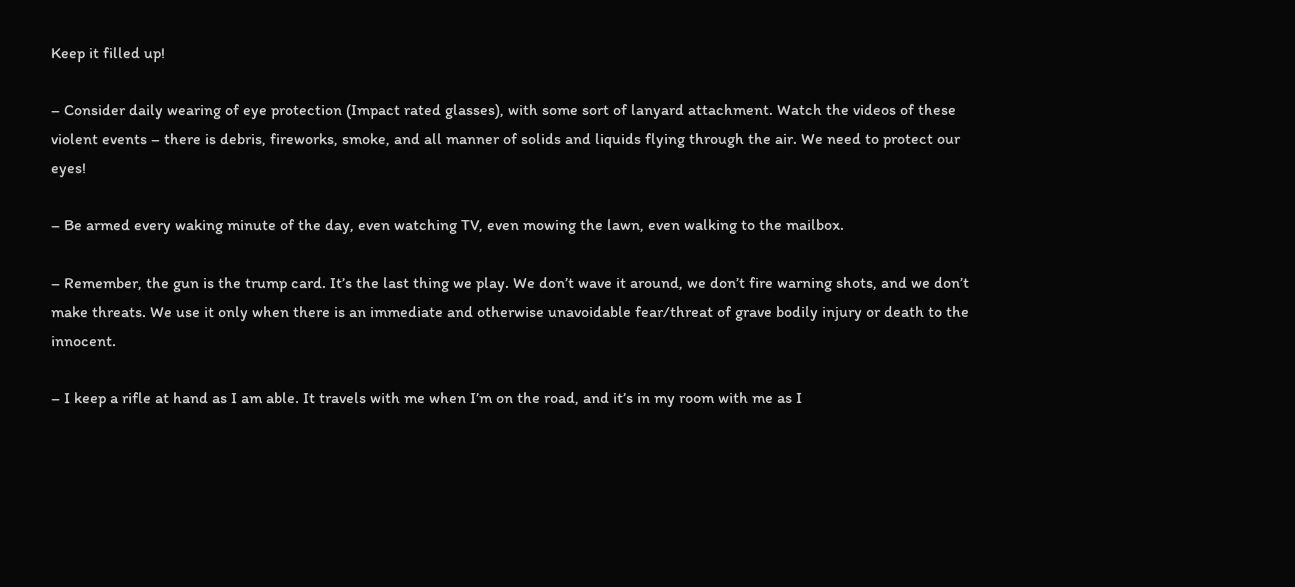Keep it filled up!

– Consider daily wearing of eye protection (Impact rated glasses), with some sort of lanyard attachment. Watch the videos of these violent events – there is debris, fireworks, smoke, and all manner of solids and liquids flying through the air. We need to protect our eyes!

– Be armed every waking minute of the day, even watching TV, even mowing the lawn, even walking to the mailbox.

– Remember, the gun is the trump card. It’s the last thing we play. We don’t wave it around, we don’t fire warning shots, and we don’t make threats. We use it only when there is an immediate and otherwise unavoidable fear/threat of grave bodily injury or death to the innocent.

– I keep a rifle at hand as I am able. It travels with me when I’m on the road, and it’s in my room with me as I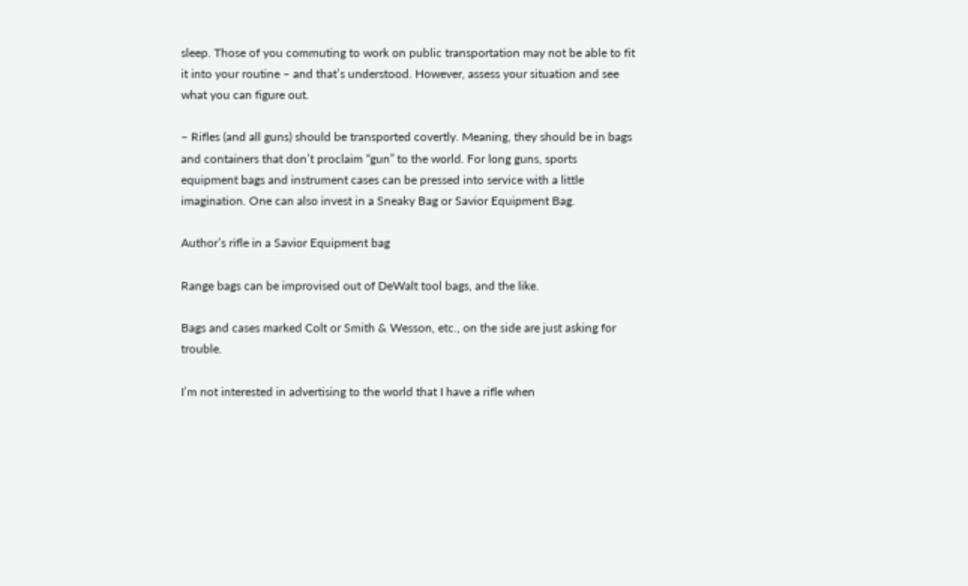sleep. Those of you commuting to work on public transportation may not be able to fit it into your routine – and that’s understood. However, assess your situation and see what you can figure out.

– Rifles (and all guns) should be transported covertly. Meaning, they should be in bags and containers that don’t proclaim “gun” to the world. For long guns, sports equipment bags and instrument cases can be pressed into service with a little imagination. One can also invest in a Sneaky Bag or Savior Equipment Bag.

Author’s rifle in a Savior Equipment bag

Range bags can be improvised out of DeWalt tool bags, and the like.

Bags and cases marked Colt or Smith & Wesson, etc., on the side are just asking for trouble.

I’m not interested in advertising to the world that I have a rifle when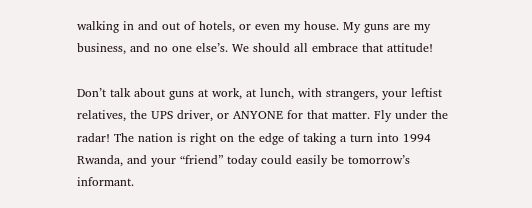walking in and out of hotels, or even my house. My guns are my business, and no one else’s. We should all embrace that attitude!

Don’t talk about guns at work, at lunch, with strangers, your leftist relatives, the UPS driver, or ANYONE for that matter. Fly under the radar! The nation is right on the edge of taking a turn into 1994 Rwanda, and your “friend” today could easily be tomorrow’s informant.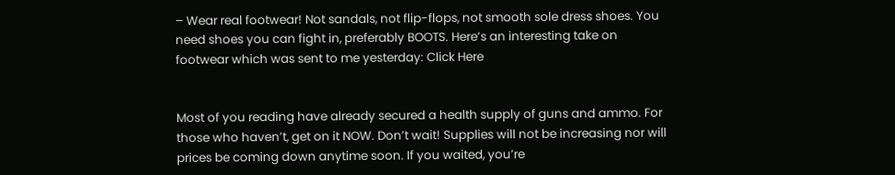– Wear real footwear! Not sandals, not flip-flops, not smooth sole dress shoes. You need shoes you can fight in, preferably BOOTS. Here’s an interesting take on footwear which was sent to me yesterday: Click Here


Most of you reading have already secured a health supply of guns and ammo. For those who haven’t, get on it NOW. Don’t wait! Supplies will not be increasing nor will prices be coming down anytime soon. If you waited, you’re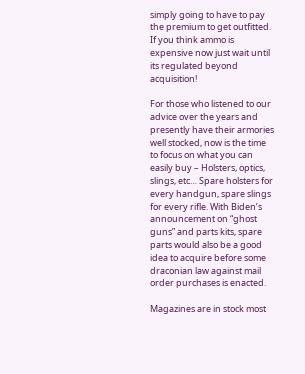simply going to have to pay the premium to get outfitted. If you think ammo is expensive now just wait until its regulated beyond acquisition!

For those who listened to our advice over the years and presently have their armories well stocked, now is the time to focus on what you can easily buy – Holsters, optics, slings, etc… Spare holsters for every handgun, spare slings for every rifle. With Biden’s announcement on “ghost guns” and parts kits, spare parts would also be a good idea to acquire before some draconian law against mail order purchases is enacted.

Magazines are in stock most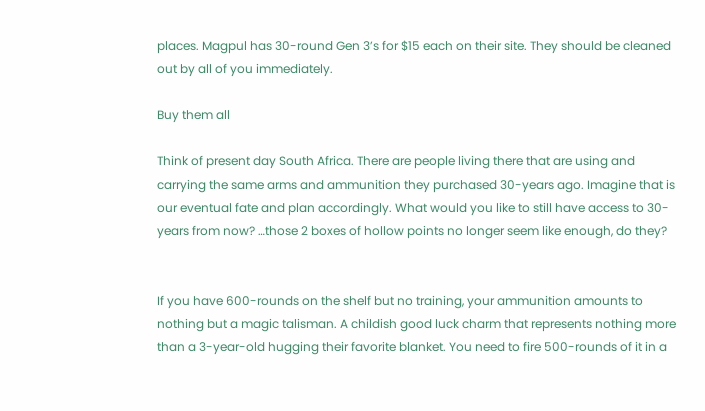places. Magpul has 30-round Gen 3’s for $15 each on their site. They should be cleaned out by all of you immediately.

Buy them all

Think of present day South Africa. There are people living there that are using and carrying the same arms and ammunition they purchased 30-years ago. Imagine that is our eventual fate and plan accordingly. What would you like to still have access to 30-years from now? …those 2 boxes of hollow points no longer seem like enough, do they?


If you have 600-rounds on the shelf but no training, your ammunition amounts to nothing but a magic talisman. A childish good luck charm that represents nothing more than a 3-year-old hugging their favorite blanket. You need to fire 500-rounds of it in a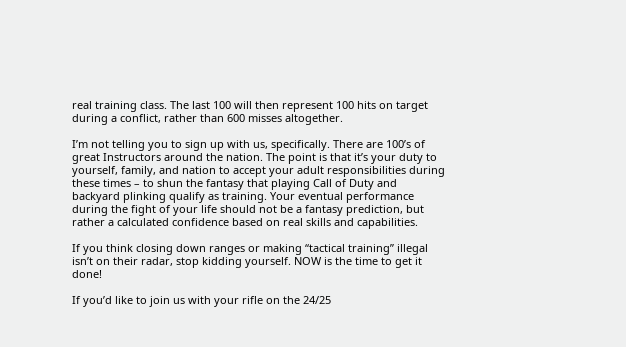real training class. The last 100 will then represent 100 hits on target during a conflict, rather than 600 misses altogether.

I’m not telling you to sign up with us, specifically. There are 100’s of great Instructors around the nation. The point is that it’s your duty to yourself, family, and nation to accept your adult responsibilities during these times – to shun the fantasy that playing Call of Duty and backyard plinking qualify as training. Your eventual performance during the fight of your life should not be a fantasy prediction, but rather a calculated confidence based on real skills and capabilities.

If you think closing down ranges or making “tactical training” illegal isn’t on their radar, stop kidding yourself. NOW is the time to get it done!

If you’d like to join us with your rifle on the 24/25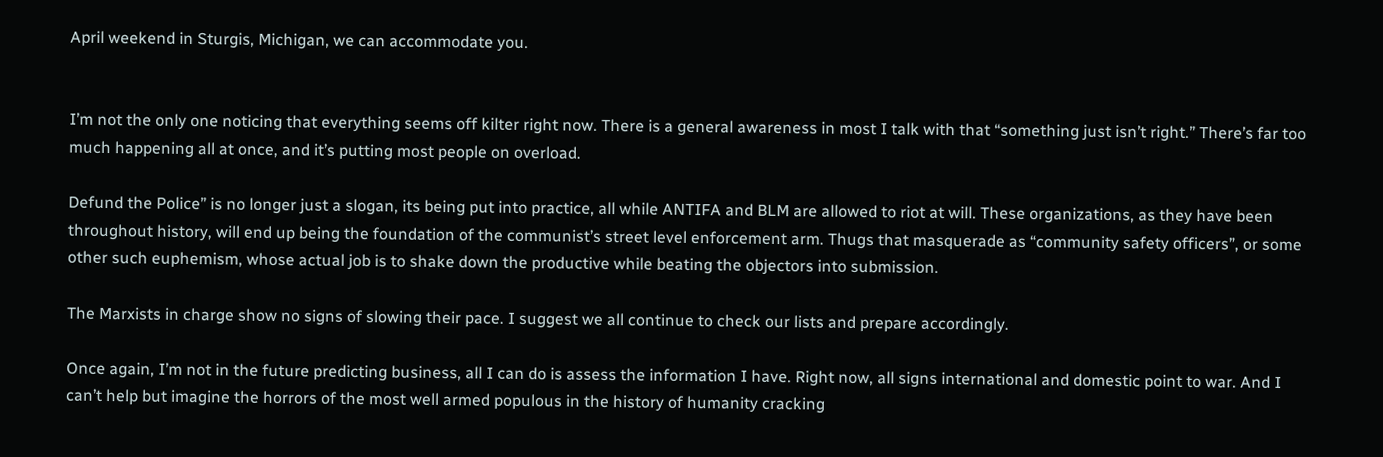April weekend in Sturgis, Michigan, we can accommodate you.


I’m not the only one noticing that everything seems off kilter right now. There is a general awareness in most I talk with that “something just isn’t right.” There’s far too much happening all at once, and it’s putting most people on overload.

Defund the Police” is no longer just a slogan, its being put into practice, all while ANTIFA and BLM are allowed to riot at will. These organizations, as they have been throughout history, will end up being the foundation of the communist’s street level enforcement arm. Thugs that masquerade as “community safety officers”, or some other such euphemism, whose actual job is to shake down the productive while beating the objectors into submission.

The Marxists in charge show no signs of slowing their pace. I suggest we all continue to check our lists and prepare accordingly.

Once again, I’m not in the future predicting business, all I can do is assess the information I have. Right now, all signs international and domestic point to war. And I can’t help but imagine the horrors of the most well armed populous in the history of humanity cracking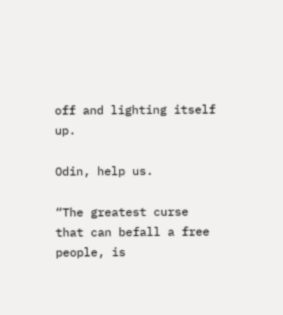off and lighting itself up.

Odin, help us.

“The greatest curse that can befall a free people, is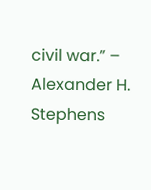civil war.” – Alexander H. Stephens